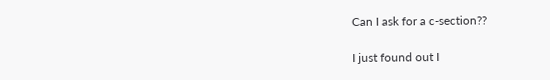Can I ask for a c-section??

I just found out I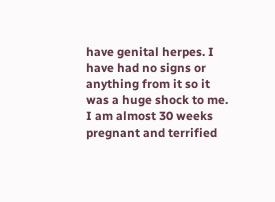have genital herpes. I have had no signs or anything from it so it was a huge shock to me. I am almost 30 weeks pregnant and terrified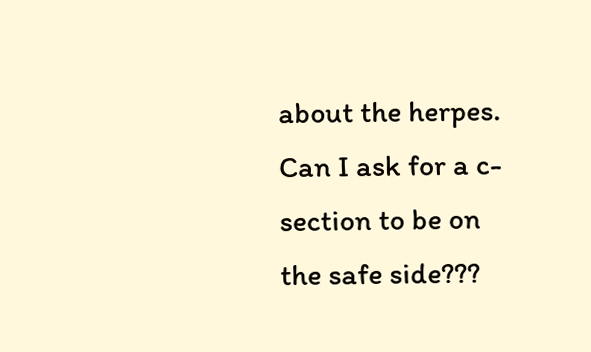about the herpes. Can I ask for a c-section to be on the safe side???